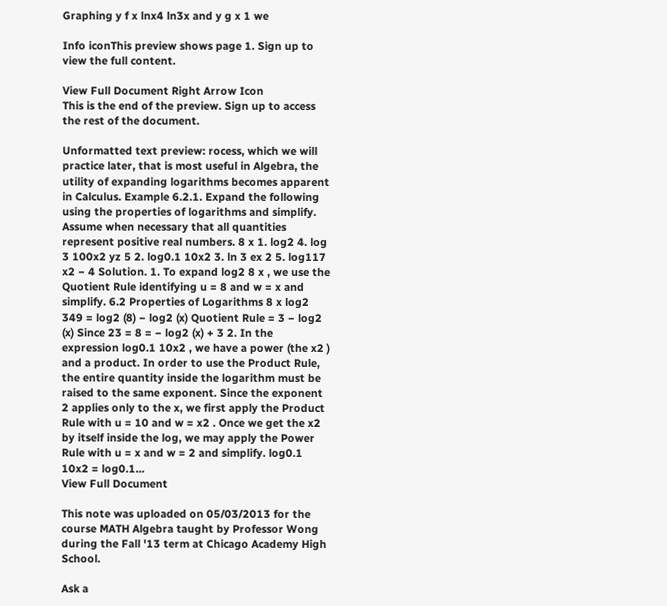Graphing y f x lnx4 ln3x and y g x 1 we

Info iconThis preview shows page 1. Sign up to view the full content.

View Full Document Right Arrow Icon
This is the end of the preview. Sign up to access the rest of the document.

Unformatted text preview: rocess, which we will practice later, that is most useful in Algebra, the utility of expanding logarithms becomes apparent in Calculus. Example 6.2.1. Expand the following using the properties of logarithms and simplify. Assume when necessary that all quantities represent positive real numbers. 8 x 1. log2 4. log 3 100x2 yz 5 2. log0.1 10x2 3. ln 3 ex 2 5. log117 x2 − 4 Solution. 1. To expand log2 8 x , we use the Quotient Rule identifying u = 8 and w = x and simplify. 6.2 Properties of Logarithms 8 x log2 349 = log2 (8) − log2 (x) Quotient Rule = 3 − log2 (x) Since 23 = 8 = − log2 (x) + 3 2. In the expression log0.1 10x2 , we have a power (the x2 ) and a product. In order to use the Product Rule, the entire quantity inside the logarithm must be raised to the same exponent. Since the exponent 2 applies only to the x, we first apply the Product Rule with u = 10 and w = x2 . Once we get the x2 by itself inside the log, we may apply the Power Rule with u = x and w = 2 and simplify. log0.1 10x2 = log0.1...
View Full Document

This note was uploaded on 05/03/2013 for the course MATH Algebra taught by Professor Wong during the Fall '13 term at Chicago Academy High School.

Ask a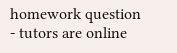homework question - tutors are online